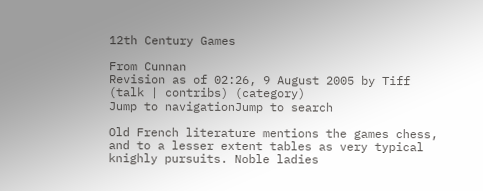12th Century Games

From Cunnan
Revision as of 02:26, 9 August 2005 by Tiff (talk | contribs) (category)
Jump to navigationJump to search

Old French literature mentions the games chess, and to a lesser extent tables as very typical knighly pursuits. Noble ladies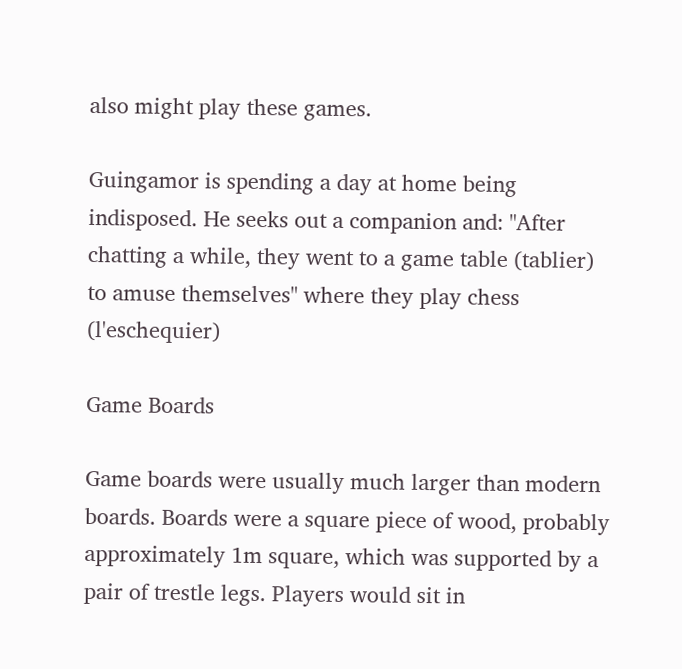also might play these games.

Guingamor is spending a day at home being indisposed. He seeks out a companion and: "After chatting a while, they went to a game table (tablier) to amuse themselves" where they play chess (l'eschequier)

Game Boards

Game boards were usually much larger than modern boards. Boards were a square piece of wood, probably approximately 1m square, which was supported by a pair of trestle legs. Players would sit in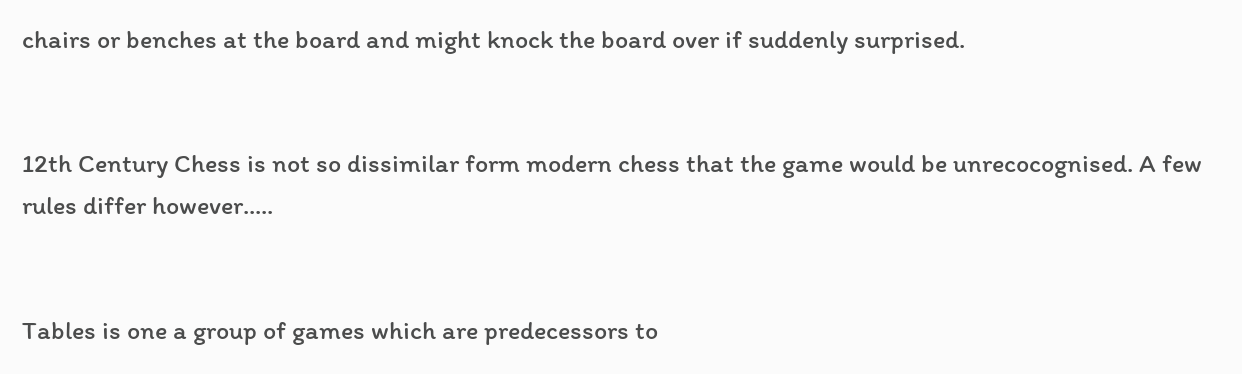chairs or benches at the board and might knock the board over if suddenly surprised.


12th Century Chess is not so dissimilar form modern chess that the game would be unrecocognised. A few rules differ however.....


Tables is one a group of games which are predecessors to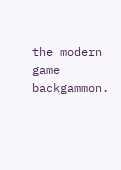the modern game backgammon.